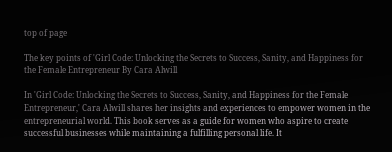top of page

The key points of 'Girl Code: Unlocking the Secrets to Success, Sanity, and Happiness for the Female Entrepreneur By Cara Alwill

In 'Girl Code: Unlocking the Secrets to Success, Sanity, and Happiness for the Female Entrepreneur,' Cara Alwill shares her insights and experiences to empower women in the entrepreneurial world. This book serves as a guide for women who aspire to create successful businesses while maintaining a fulfilling personal life. It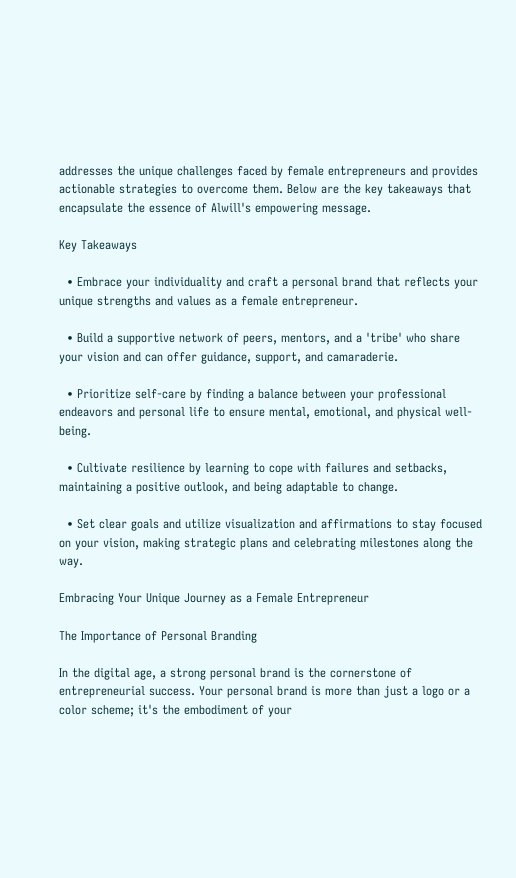addresses the unique challenges faced by female entrepreneurs and provides actionable strategies to overcome them. Below are the key takeaways that encapsulate the essence of Alwill's empowering message.

Key Takeaways

  • Embrace your individuality and craft a personal brand that reflects your unique strengths and values as a female entrepreneur.

  • Build a supportive network of peers, mentors, and a 'tribe' who share your vision and can offer guidance, support, and camaraderie.

  • Prioritize self-care by finding a balance between your professional endeavors and personal life to ensure mental, emotional, and physical well-being.

  • Cultivate resilience by learning to cope with failures and setbacks, maintaining a positive outlook, and being adaptable to change.

  • Set clear goals and utilize visualization and affirmations to stay focused on your vision, making strategic plans and celebrating milestones along the way.

Embracing Your Unique Journey as a Female Entrepreneur

The Importance of Personal Branding

In the digital age, a strong personal brand is the cornerstone of entrepreneurial success. Your personal brand is more than just a logo or a color scheme; it's the embodiment of your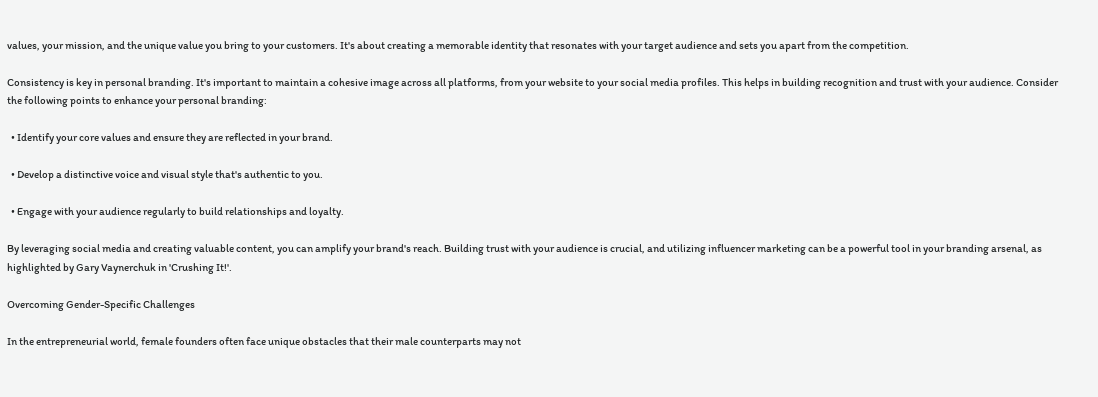values, your mission, and the unique value you bring to your customers. It's about creating a memorable identity that resonates with your target audience and sets you apart from the competition.

Consistency is key in personal branding. It's important to maintain a cohesive image across all platforms, from your website to your social media profiles. This helps in building recognition and trust with your audience. Consider the following points to enhance your personal branding:

  • Identify your core values and ensure they are reflected in your brand.

  • Develop a distinctive voice and visual style that's authentic to you.

  • Engage with your audience regularly to build relationships and loyalty.

By leveraging social media and creating valuable content, you can amplify your brand's reach. Building trust with your audience is crucial, and utilizing influencer marketing can be a powerful tool in your branding arsenal, as highlighted by Gary Vaynerchuk in 'Crushing It!'.

Overcoming Gender-Specific Challenges

In the entrepreneurial world, female founders often face unique obstacles that their male counterparts may not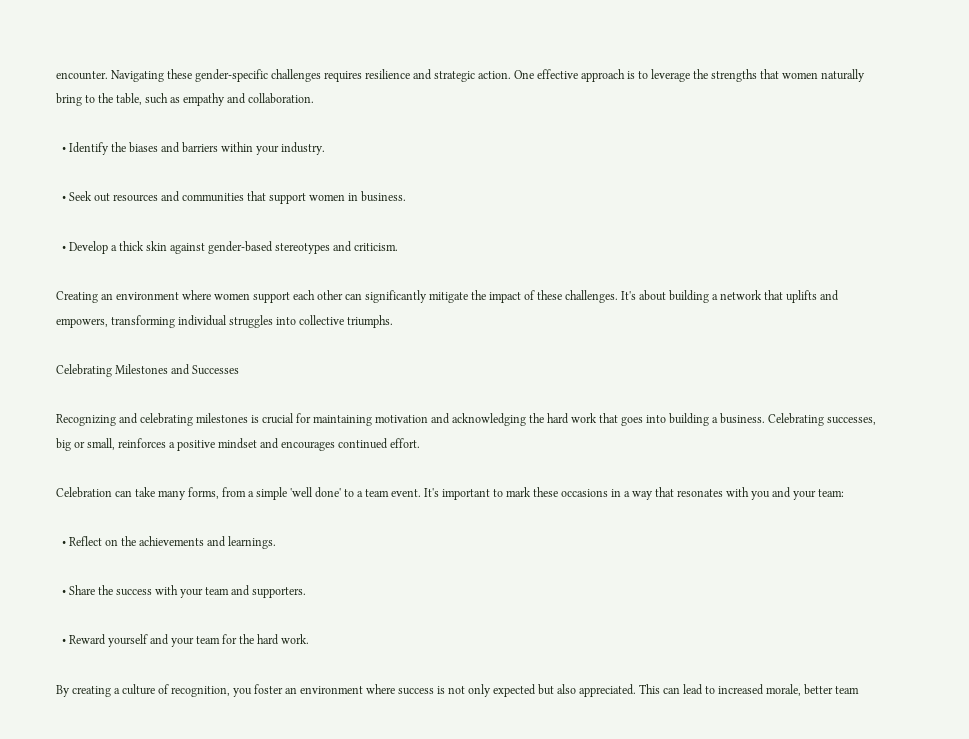encounter. Navigating these gender-specific challenges requires resilience and strategic action. One effective approach is to leverage the strengths that women naturally bring to the table, such as empathy and collaboration.

  • Identify the biases and barriers within your industry.

  • Seek out resources and communities that support women in business.

  • Develop a thick skin against gender-based stereotypes and criticism.

Creating an environment where women support each other can significantly mitigate the impact of these challenges. It's about building a network that uplifts and empowers, transforming individual struggles into collective triumphs.

Celebrating Milestones and Successes

Recognizing and celebrating milestones is crucial for maintaining motivation and acknowledging the hard work that goes into building a business. Celebrating successes, big or small, reinforces a positive mindset and encourages continued effort.

Celebration can take many forms, from a simple 'well done' to a team event. It's important to mark these occasions in a way that resonates with you and your team:

  • Reflect on the achievements and learnings.

  • Share the success with your team and supporters.

  • Reward yourself and your team for the hard work.

By creating a culture of recognition, you foster an environment where success is not only expected but also appreciated. This can lead to increased morale, better team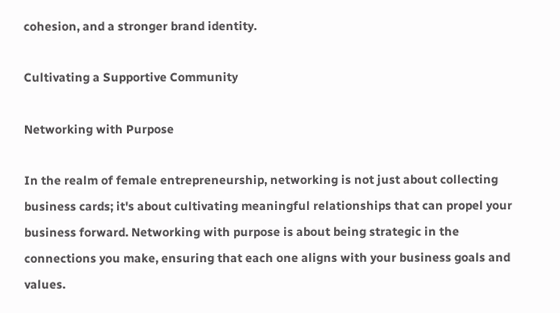cohesion, and a stronger brand identity.

Cultivating a Supportive Community

Networking with Purpose

In the realm of female entrepreneurship, networking is not just about collecting business cards; it's about cultivating meaningful relationships that can propel your business forward. Networking with purpose is about being strategic in the connections you make, ensuring that each one aligns with your business goals and values.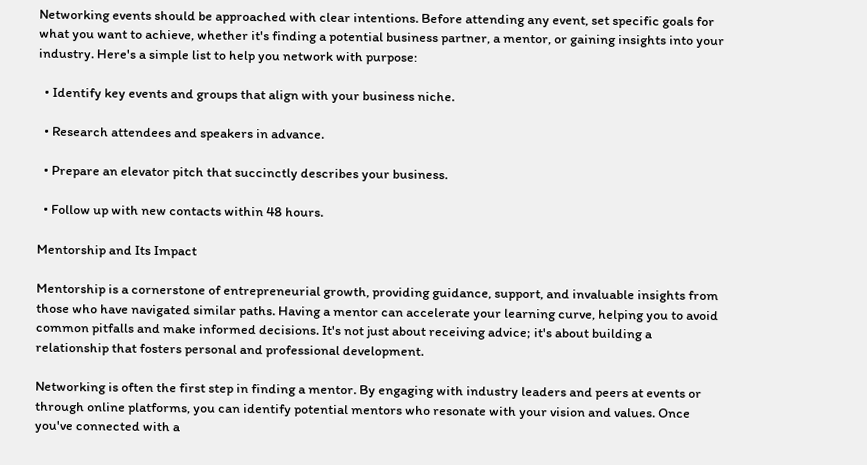Networking events should be approached with clear intentions. Before attending any event, set specific goals for what you want to achieve, whether it's finding a potential business partner, a mentor, or gaining insights into your industry. Here's a simple list to help you network with purpose:

  • Identify key events and groups that align with your business niche.

  • Research attendees and speakers in advance.

  • Prepare an elevator pitch that succinctly describes your business.

  • Follow up with new contacts within 48 hours.

Mentorship and Its Impact

Mentorship is a cornerstone of entrepreneurial growth, providing guidance, support, and invaluable insights from those who have navigated similar paths. Having a mentor can accelerate your learning curve, helping you to avoid common pitfalls and make informed decisions. It's not just about receiving advice; it's about building a relationship that fosters personal and professional development.

Networking is often the first step in finding a mentor. By engaging with industry leaders and peers at events or through online platforms, you can identify potential mentors who resonate with your vision and values. Once you've connected with a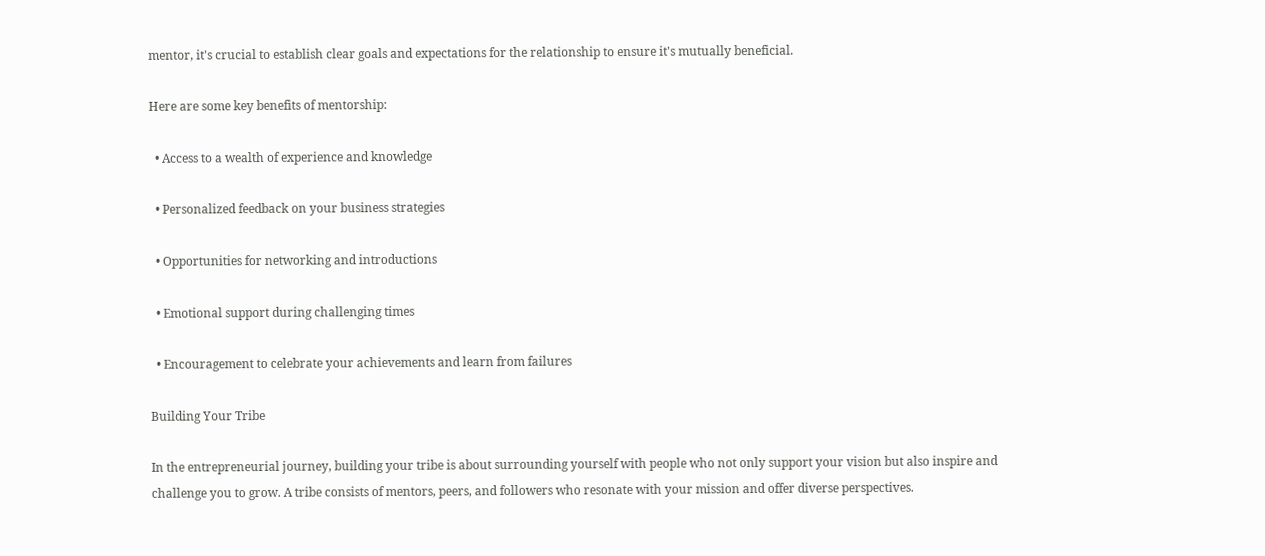mentor, it's crucial to establish clear goals and expectations for the relationship to ensure it's mutually beneficial.

Here are some key benefits of mentorship:

  • Access to a wealth of experience and knowledge

  • Personalized feedback on your business strategies

  • Opportunities for networking and introductions

  • Emotional support during challenging times

  • Encouragement to celebrate your achievements and learn from failures

Building Your Tribe

In the entrepreneurial journey, building your tribe is about surrounding yourself with people who not only support your vision but also inspire and challenge you to grow. A tribe consists of mentors, peers, and followers who resonate with your mission and offer diverse perspectives.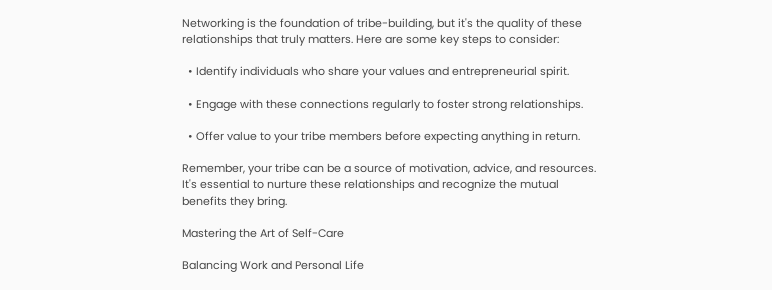Networking is the foundation of tribe-building, but it's the quality of these relationships that truly matters. Here are some key steps to consider:

  • Identify individuals who share your values and entrepreneurial spirit.

  • Engage with these connections regularly to foster strong relationships.

  • Offer value to your tribe members before expecting anything in return.

Remember, your tribe can be a source of motivation, advice, and resources. It's essential to nurture these relationships and recognize the mutual benefits they bring.

Mastering the Art of Self-Care

Balancing Work and Personal Life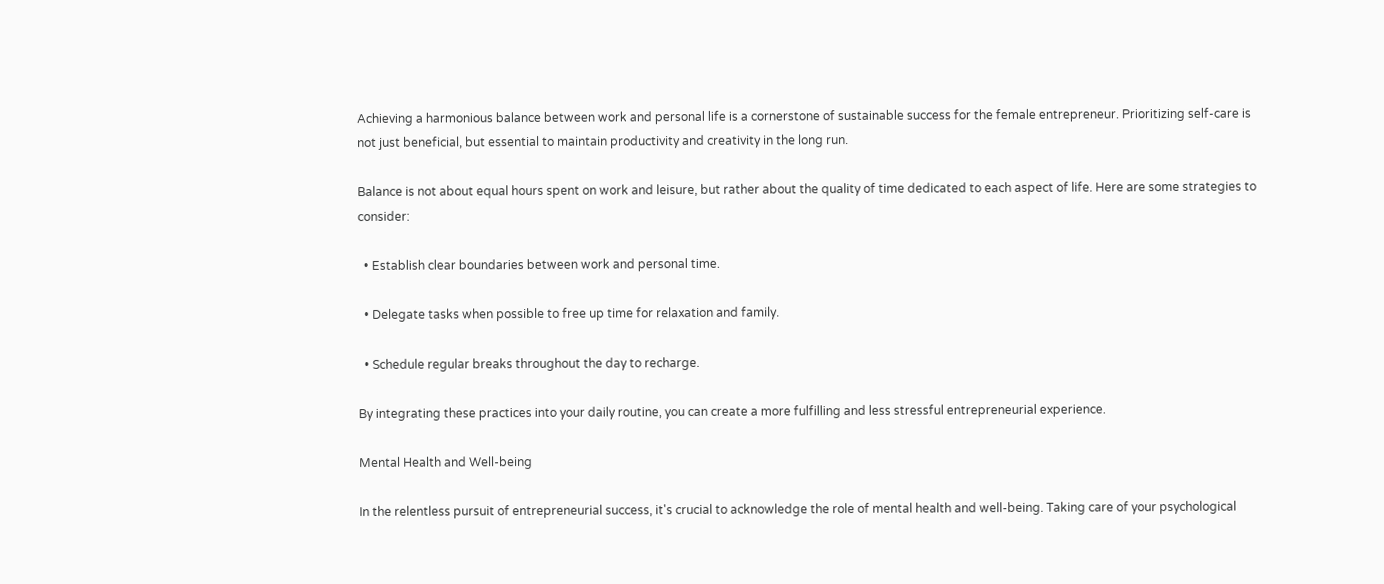Achieving a harmonious balance between work and personal life is a cornerstone of sustainable success for the female entrepreneur. Prioritizing self-care is not just beneficial, but essential to maintain productivity and creativity in the long run.

Balance is not about equal hours spent on work and leisure, but rather about the quality of time dedicated to each aspect of life. Here are some strategies to consider:

  • Establish clear boundaries between work and personal time.

  • Delegate tasks when possible to free up time for relaxation and family.

  • Schedule regular breaks throughout the day to recharge.

By integrating these practices into your daily routine, you can create a more fulfilling and less stressful entrepreneurial experience.

Mental Health and Well-being

In the relentless pursuit of entrepreneurial success, it's crucial to acknowledge the role of mental health and well-being. Taking care of your psychological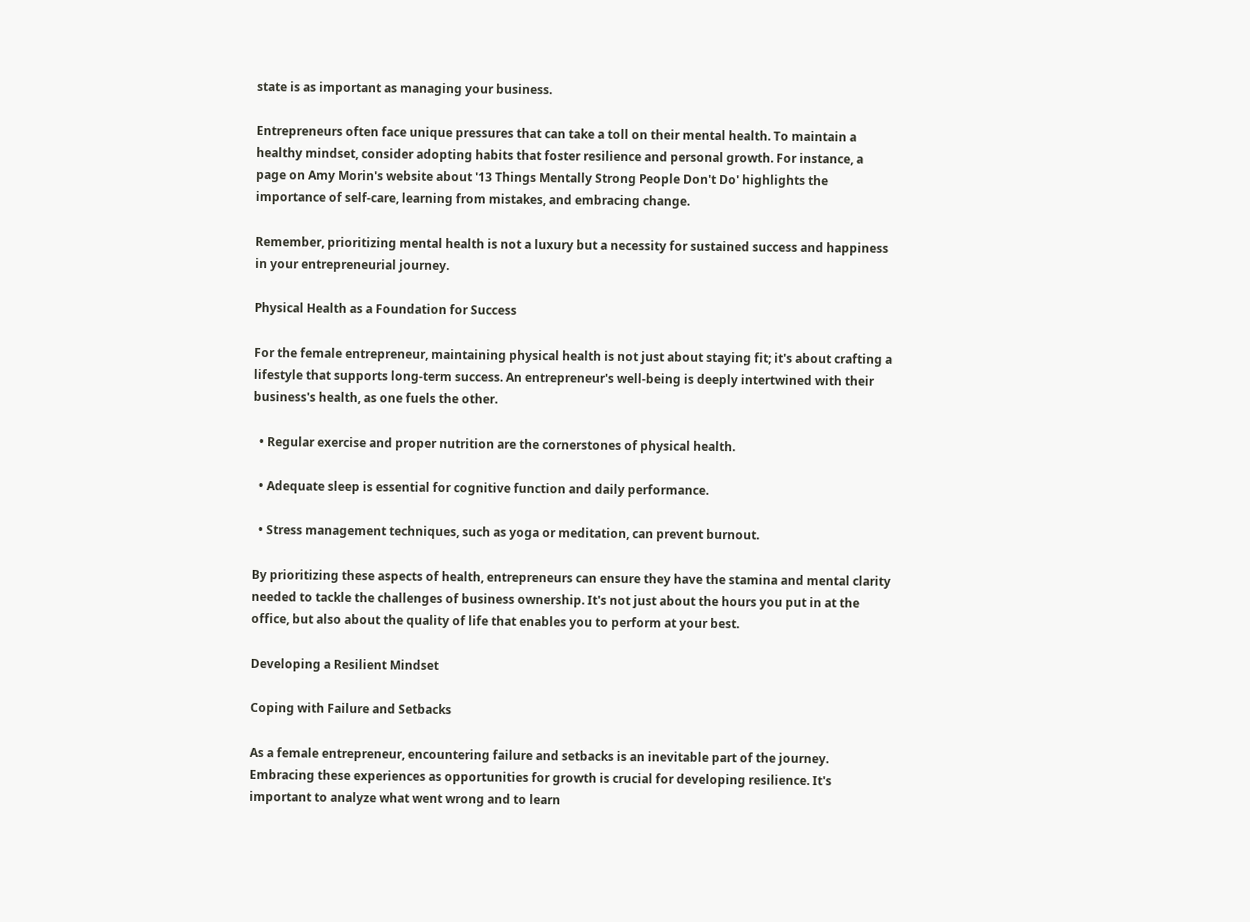state is as important as managing your business.

Entrepreneurs often face unique pressures that can take a toll on their mental health. To maintain a healthy mindset, consider adopting habits that foster resilience and personal growth. For instance, a page on Amy Morin's website about '13 Things Mentally Strong People Don't Do' highlights the importance of self-care, learning from mistakes, and embracing change.

Remember, prioritizing mental health is not a luxury but a necessity for sustained success and happiness in your entrepreneurial journey.

Physical Health as a Foundation for Success

For the female entrepreneur, maintaining physical health is not just about staying fit; it's about crafting a lifestyle that supports long-term success. An entrepreneur's well-being is deeply intertwined with their business's health, as one fuels the other.

  • Regular exercise and proper nutrition are the cornerstones of physical health.

  • Adequate sleep is essential for cognitive function and daily performance.

  • Stress management techniques, such as yoga or meditation, can prevent burnout.

By prioritizing these aspects of health, entrepreneurs can ensure they have the stamina and mental clarity needed to tackle the challenges of business ownership. It's not just about the hours you put in at the office, but also about the quality of life that enables you to perform at your best.

Developing a Resilient Mindset

Coping with Failure and Setbacks

As a female entrepreneur, encountering failure and setbacks is an inevitable part of the journey. Embracing these experiences as opportunities for growth is crucial for developing resilience. It's important to analyze what went wrong and to learn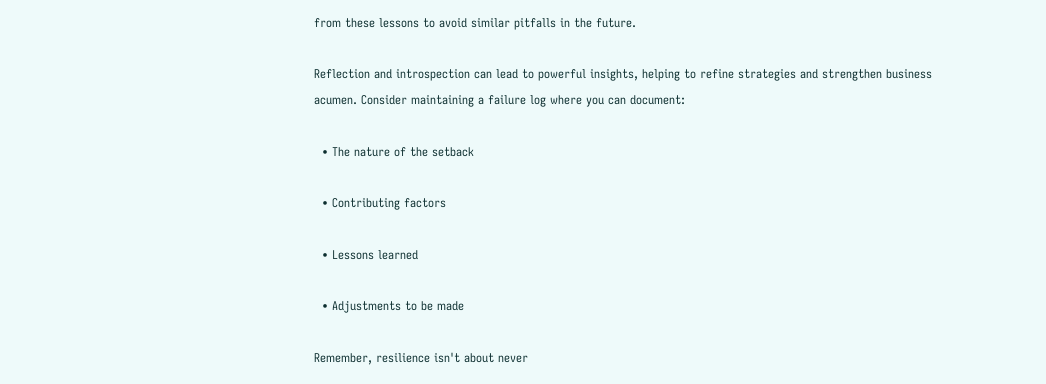from these lessons to avoid similar pitfalls in the future.

Reflection and introspection can lead to powerful insights, helping to refine strategies and strengthen business acumen. Consider maintaining a failure log where you can document:

  • The nature of the setback

  • Contributing factors

  • Lessons learned

  • Adjustments to be made

Remember, resilience isn't about never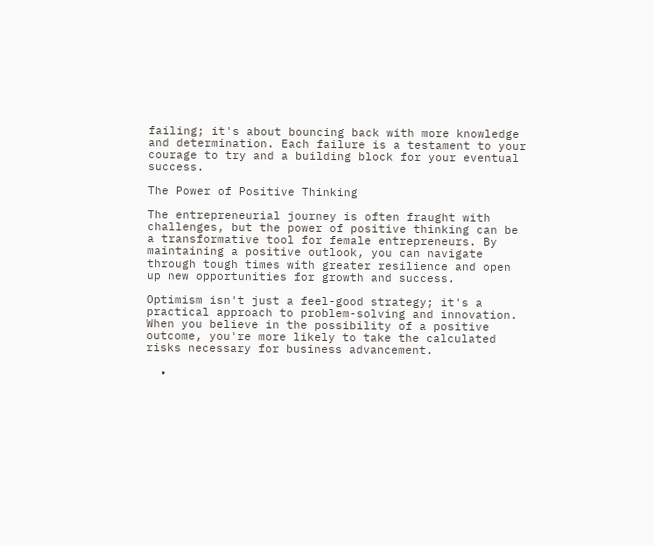failing; it's about bouncing back with more knowledge and determination. Each failure is a testament to your courage to try and a building block for your eventual success.

The Power of Positive Thinking

The entrepreneurial journey is often fraught with challenges, but the power of positive thinking can be a transformative tool for female entrepreneurs. By maintaining a positive outlook, you can navigate through tough times with greater resilience and open up new opportunities for growth and success.

Optimism isn't just a feel-good strategy; it's a practical approach to problem-solving and innovation. When you believe in the possibility of a positive outcome, you're more likely to take the calculated risks necessary for business advancement.

  •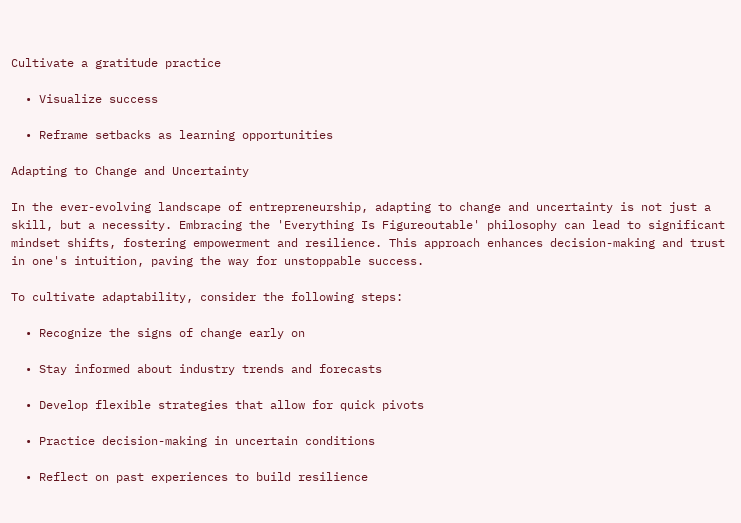Cultivate a gratitude practice

  • Visualize success

  • Reframe setbacks as learning opportunities

Adapting to Change and Uncertainty

In the ever-evolving landscape of entrepreneurship, adapting to change and uncertainty is not just a skill, but a necessity. Embracing the 'Everything Is Figureoutable' philosophy can lead to significant mindset shifts, fostering empowerment and resilience. This approach enhances decision-making and trust in one's intuition, paving the way for unstoppable success.

To cultivate adaptability, consider the following steps:

  • Recognize the signs of change early on

  • Stay informed about industry trends and forecasts

  • Develop flexible strategies that allow for quick pivots

  • Practice decision-making in uncertain conditions

  • Reflect on past experiences to build resilience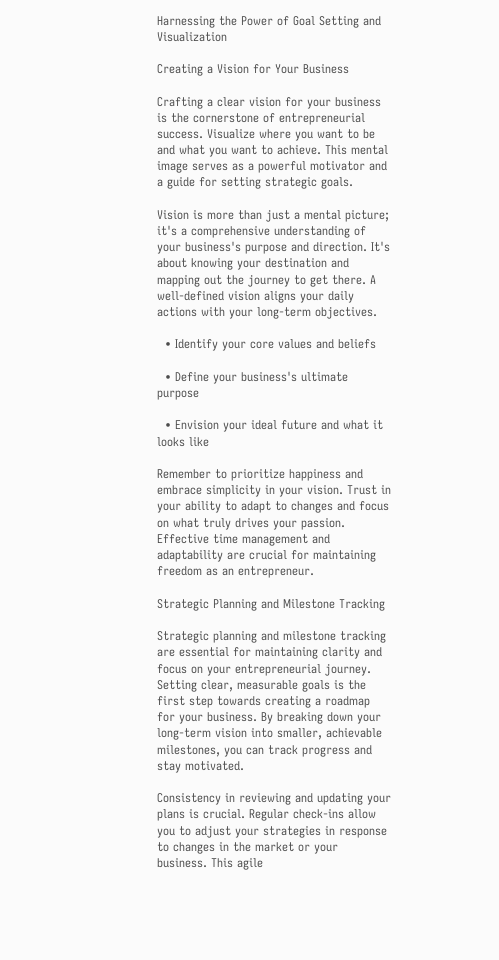Harnessing the Power of Goal Setting and Visualization

Creating a Vision for Your Business

Crafting a clear vision for your business is the cornerstone of entrepreneurial success. Visualize where you want to be and what you want to achieve. This mental image serves as a powerful motivator and a guide for setting strategic goals.

Vision is more than just a mental picture; it's a comprehensive understanding of your business's purpose and direction. It's about knowing your destination and mapping out the journey to get there. A well-defined vision aligns your daily actions with your long-term objectives.

  • Identify your core values and beliefs

  • Define your business's ultimate purpose

  • Envision your ideal future and what it looks like

Remember to prioritize happiness and embrace simplicity in your vision. Trust in your ability to adapt to changes and focus on what truly drives your passion. Effective time management and adaptability are crucial for maintaining freedom as an entrepreneur.

Strategic Planning and Milestone Tracking

Strategic planning and milestone tracking are essential for maintaining clarity and focus on your entrepreneurial journey. Setting clear, measurable goals is the first step towards creating a roadmap for your business. By breaking down your long-term vision into smaller, achievable milestones, you can track progress and stay motivated.

Consistency in reviewing and updating your plans is crucial. Regular check-ins allow you to adjust your strategies in response to changes in the market or your business. This agile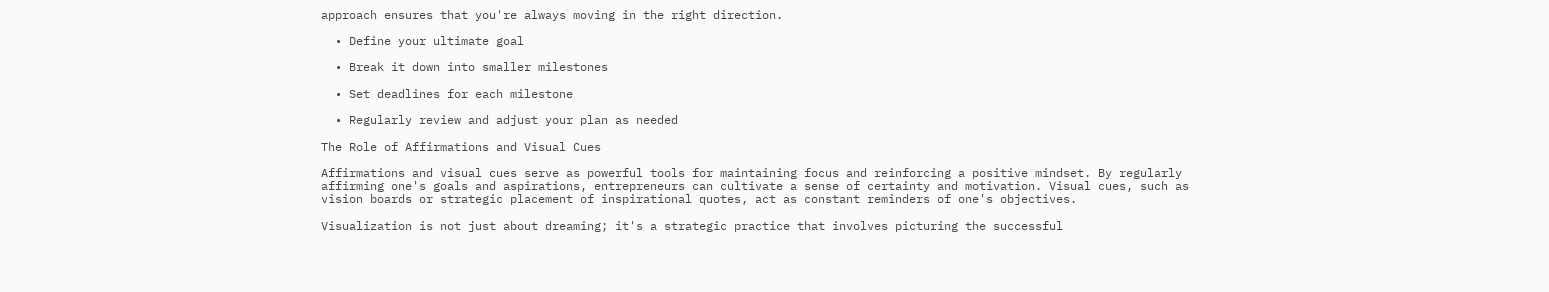approach ensures that you're always moving in the right direction.

  • Define your ultimate goal

  • Break it down into smaller milestones

  • Set deadlines for each milestone

  • Regularly review and adjust your plan as needed

The Role of Affirmations and Visual Cues

Affirmations and visual cues serve as powerful tools for maintaining focus and reinforcing a positive mindset. By regularly affirming one's goals and aspirations, entrepreneurs can cultivate a sense of certainty and motivation. Visual cues, such as vision boards or strategic placement of inspirational quotes, act as constant reminders of one's objectives.

Visualization is not just about dreaming; it's a strategic practice that involves picturing the successful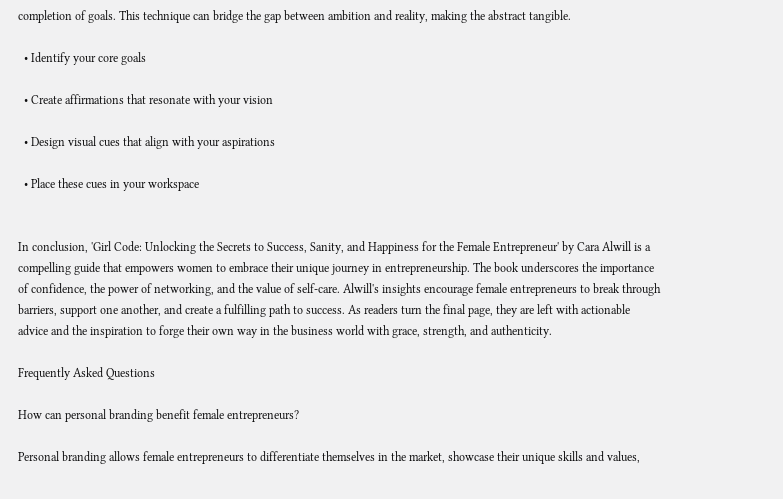completion of goals. This technique can bridge the gap between ambition and reality, making the abstract tangible.

  • Identify your core goals

  • Create affirmations that resonate with your vision

  • Design visual cues that align with your aspirations

  • Place these cues in your workspace


In conclusion, 'Girl Code: Unlocking the Secrets to Success, Sanity, and Happiness for the Female Entrepreneur' by Cara Alwill is a compelling guide that empowers women to embrace their unique journey in entrepreneurship. The book underscores the importance of confidence, the power of networking, and the value of self-care. Alwill's insights encourage female entrepreneurs to break through barriers, support one another, and create a fulfilling path to success. As readers turn the final page, they are left with actionable advice and the inspiration to forge their own way in the business world with grace, strength, and authenticity.

Frequently Asked Questions

How can personal branding benefit female entrepreneurs?

Personal branding allows female entrepreneurs to differentiate themselves in the market, showcase their unique skills and values,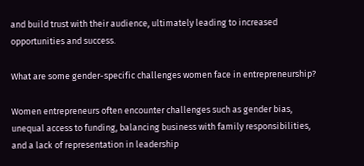and build trust with their audience, ultimately leading to increased opportunities and success.

What are some gender-specific challenges women face in entrepreneurship?

Women entrepreneurs often encounter challenges such as gender bias, unequal access to funding, balancing business with family responsibilities, and a lack of representation in leadership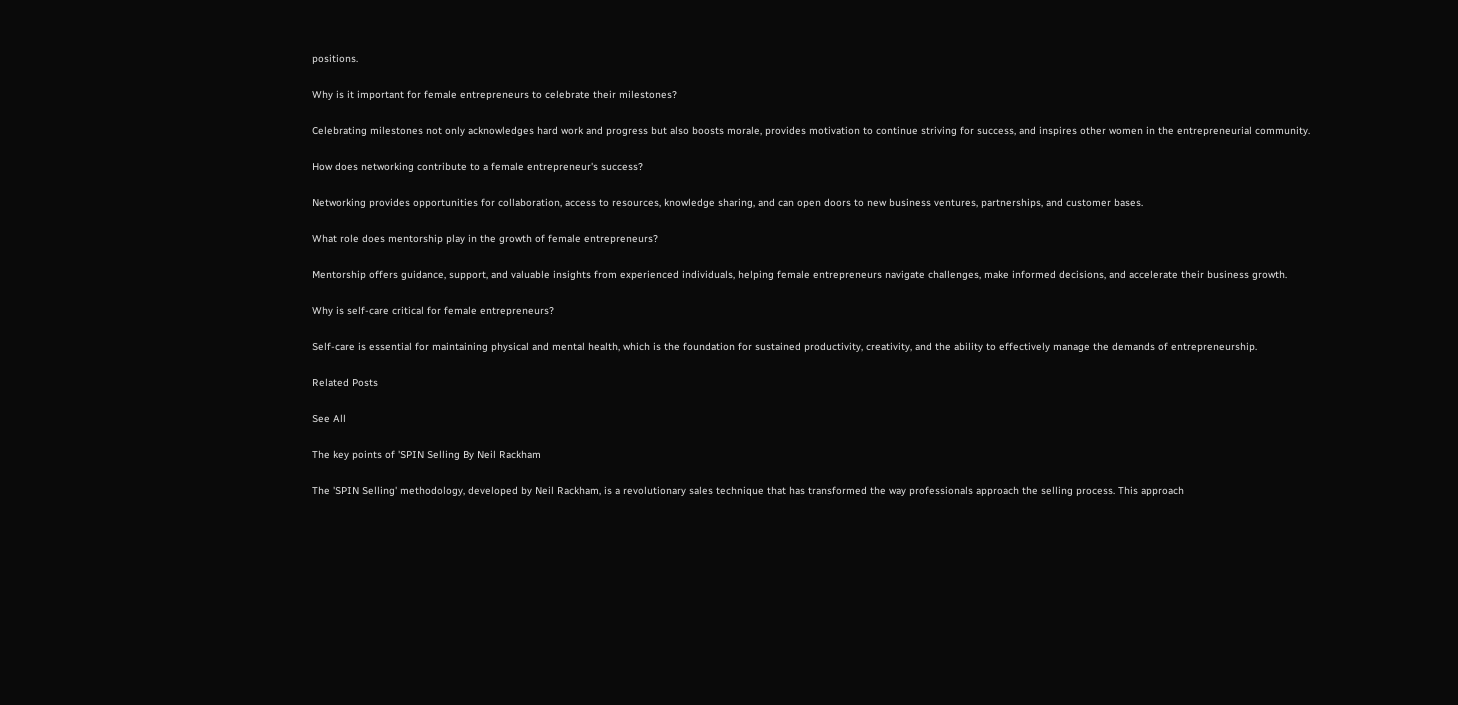positions.

Why is it important for female entrepreneurs to celebrate their milestones?

Celebrating milestones not only acknowledges hard work and progress but also boosts morale, provides motivation to continue striving for success, and inspires other women in the entrepreneurial community.

How does networking contribute to a female entrepreneur's success?

Networking provides opportunities for collaboration, access to resources, knowledge sharing, and can open doors to new business ventures, partnerships, and customer bases.

What role does mentorship play in the growth of female entrepreneurs?

Mentorship offers guidance, support, and valuable insights from experienced individuals, helping female entrepreneurs navigate challenges, make informed decisions, and accelerate their business growth.

Why is self-care critical for female entrepreneurs?

Self-care is essential for maintaining physical and mental health, which is the foundation for sustained productivity, creativity, and the ability to effectively manage the demands of entrepreneurship.

Related Posts

See All

The key points of 'SPIN Selling By Neil Rackham

The 'SPIN Selling' methodology, developed by Neil Rackham, is a revolutionary sales technique that has transformed the way professionals approach the selling process. This approach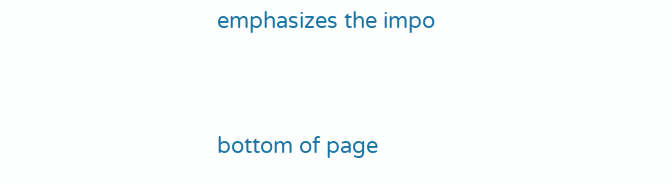emphasizes the impo


bottom of page